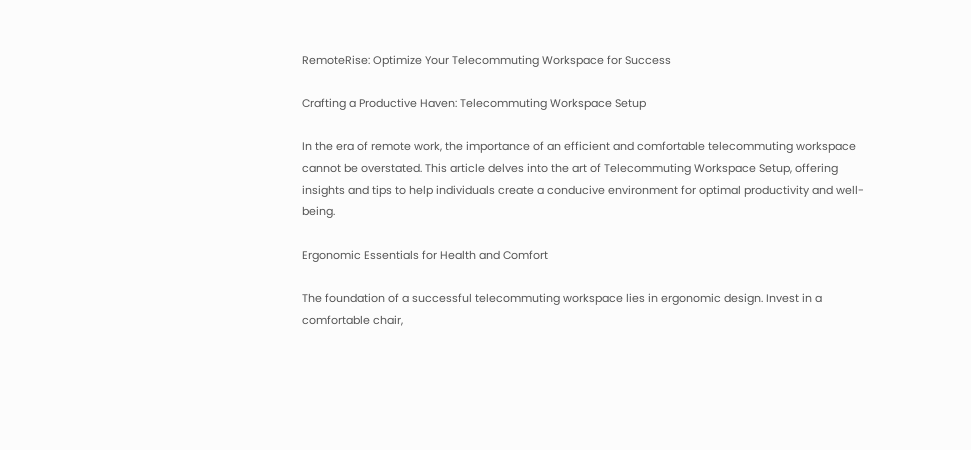RemoteRise: Optimize Your Telecommuting Workspace for Success

Crafting a Productive Haven: Telecommuting Workspace Setup

In the era of remote work, the importance of an efficient and comfortable telecommuting workspace cannot be overstated. This article delves into the art of Telecommuting Workspace Setup, offering insights and tips to help individuals create a conducive environment for optimal productivity and well-being.

Ergonomic Essentials for Health and Comfort

The foundation of a successful telecommuting workspace lies in ergonomic design. Invest in a comfortable chair,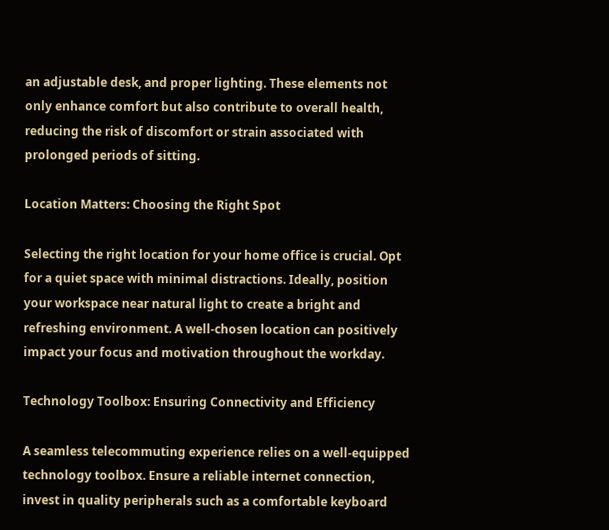an adjustable desk, and proper lighting. These elements not only enhance comfort but also contribute to overall health, reducing the risk of discomfort or strain associated with prolonged periods of sitting.

Location Matters: Choosing the Right Spot

Selecting the right location for your home office is crucial. Opt for a quiet space with minimal distractions. Ideally, position your workspace near natural light to create a bright and refreshing environment. A well-chosen location can positively impact your focus and motivation throughout the workday.

Technology Toolbox: Ensuring Connectivity and Efficiency

A seamless telecommuting experience relies on a well-equipped technology toolbox. Ensure a reliable internet connection, invest in quality peripherals such as a comfortable keyboard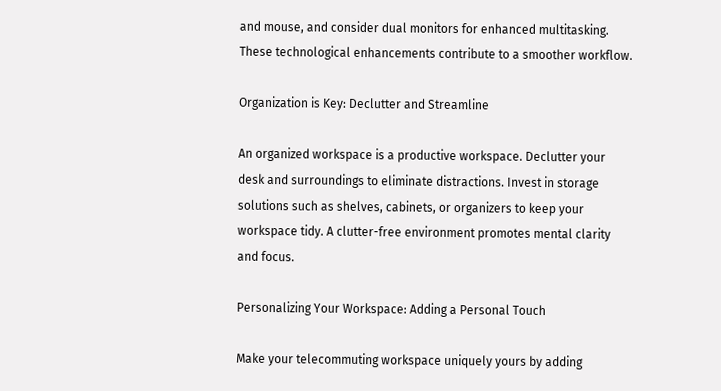and mouse, and consider dual monitors for enhanced multitasking. These technological enhancements contribute to a smoother workflow.

Organization is Key: Declutter and Streamline

An organized workspace is a productive workspace. Declutter your desk and surroundings to eliminate distractions. Invest in storage solutions such as shelves, cabinets, or organizers to keep your workspace tidy. A clutter-free environment promotes mental clarity and focus.

Personalizing Your Workspace: Adding a Personal Touch

Make your telecommuting workspace uniquely yours by adding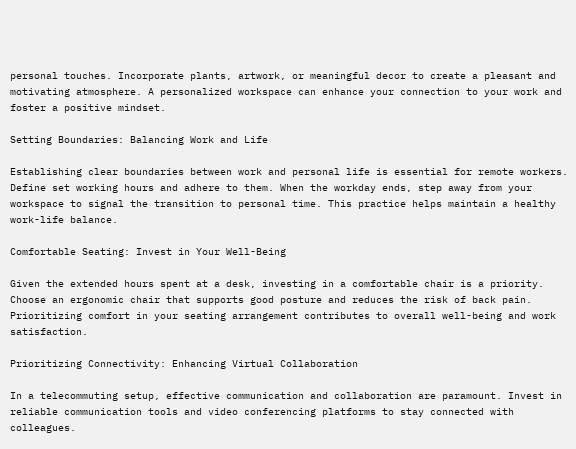personal touches. Incorporate plants, artwork, or meaningful decor to create a pleasant and motivating atmosphere. A personalized workspace can enhance your connection to your work and foster a positive mindset.

Setting Boundaries: Balancing Work and Life

Establishing clear boundaries between work and personal life is essential for remote workers. Define set working hours and adhere to them. When the workday ends, step away from your workspace to signal the transition to personal time. This practice helps maintain a healthy work-life balance.

Comfortable Seating: Invest in Your Well-Being

Given the extended hours spent at a desk, investing in a comfortable chair is a priority. Choose an ergonomic chair that supports good posture and reduces the risk of back pain. Prioritizing comfort in your seating arrangement contributes to overall well-being and work satisfaction.

Prioritizing Connectivity: Enhancing Virtual Collaboration

In a telecommuting setup, effective communication and collaboration are paramount. Invest in reliable communication tools and video conferencing platforms to stay connected with colleagues.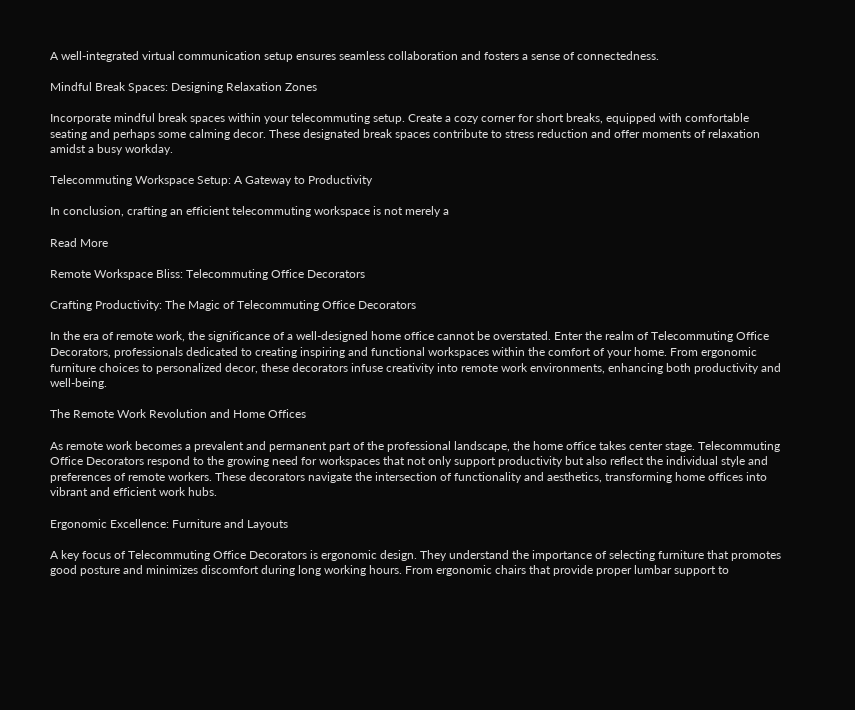A well-integrated virtual communication setup ensures seamless collaboration and fosters a sense of connectedness.

Mindful Break Spaces: Designing Relaxation Zones

Incorporate mindful break spaces within your telecommuting setup. Create a cozy corner for short breaks, equipped with comfortable seating and perhaps some calming decor. These designated break spaces contribute to stress reduction and offer moments of relaxation amidst a busy workday.

Telecommuting Workspace Setup: A Gateway to Productivity

In conclusion, crafting an efficient telecommuting workspace is not merely a

Read More

Remote Workspace Bliss: Telecommuting Office Decorators

Crafting Productivity: The Magic of Telecommuting Office Decorators

In the era of remote work, the significance of a well-designed home office cannot be overstated. Enter the realm of Telecommuting Office Decorators, professionals dedicated to creating inspiring and functional workspaces within the comfort of your home. From ergonomic furniture choices to personalized decor, these decorators infuse creativity into remote work environments, enhancing both productivity and well-being.

The Remote Work Revolution and Home Offices

As remote work becomes a prevalent and permanent part of the professional landscape, the home office takes center stage. Telecommuting Office Decorators respond to the growing need for workspaces that not only support productivity but also reflect the individual style and preferences of remote workers. These decorators navigate the intersection of functionality and aesthetics, transforming home offices into vibrant and efficient work hubs.

Ergonomic Excellence: Furniture and Layouts

A key focus of Telecommuting Office Decorators is ergonomic design. They understand the importance of selecting furniture that promotes good posture and minimizes discomfort during long working hours. From ergonomic chairs that provide proper lumbar support to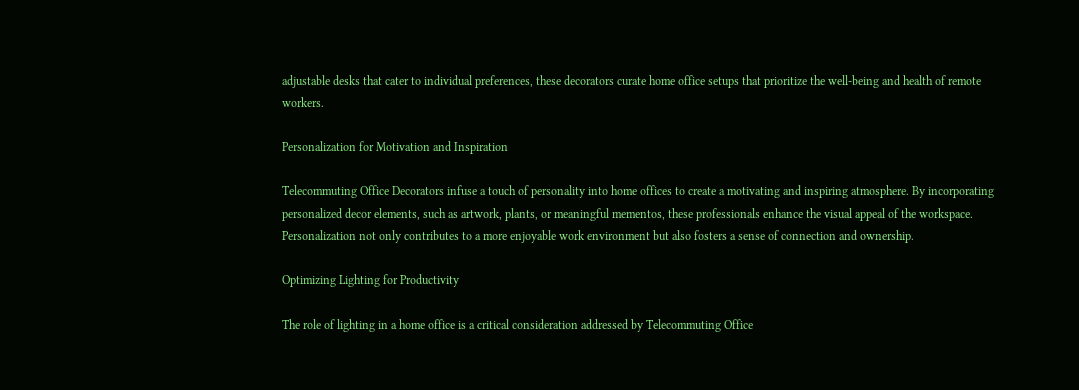adjustable desks that cater to individual preferences, these decorators curate home office setups that prioritize the well-being and health of remote workers.

Personalization for Motivation and Inspiration

Telecommuting Office Decorators infuse a touch of personality into home offices to create a motivating and inspiring atmosphere. By incorporating personalized decor elements, such as artwork, plants, or meaningful mementos, these professionals enhance the visual appeal of the workspace. Personalization not only contributes to a more enjoyable work environment but also fosters a sense of connection and ownership.

Optimizing Lighting for Productivity

The role of lighting in a home office is a critical consideration addressed by Telecommuting Office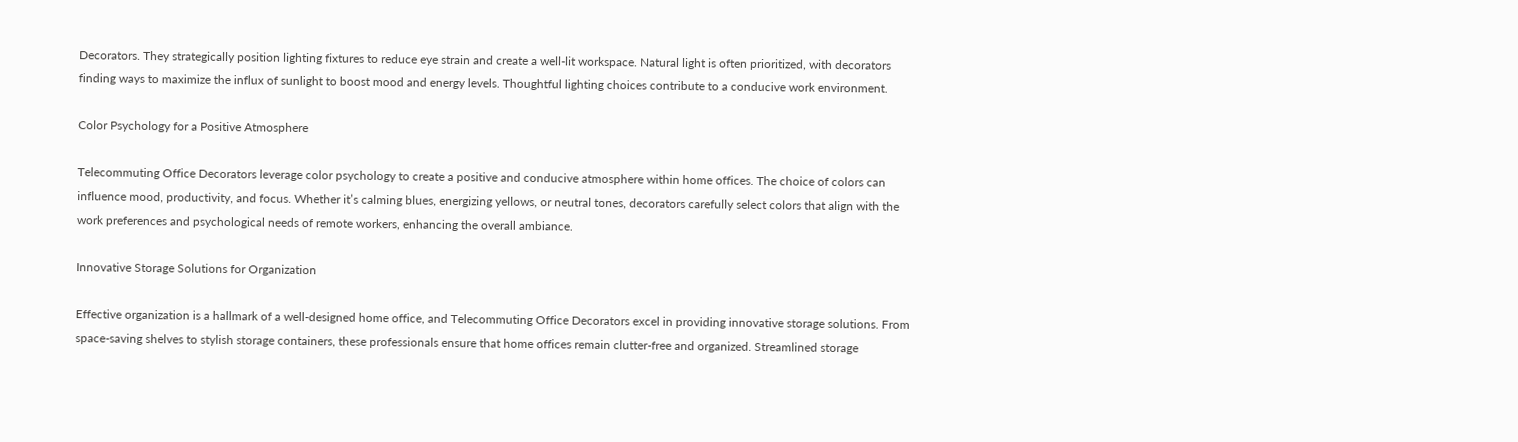Decorators. They strategically position lighting fixtures to reduce eye strain and create a well-lit workspace. Natural light is often prioritized, with decorators finding ways to maximize the influx of sunlight to boost mood and energy levels. Thoughtful lighting choices contribute to a conducive work environment.

Color Psychology for a Positive Atmosphere

Telecommuting Office Decorators leverage color psychology to create a positive and conducive atmosphere within home offices. The choice of colors can influence mood, productivity, and focus. Whether it’s calming blues, energizing yellows, or neutral tones, decorators carefully select colors that align with the work preferences and psychological needs of remote workers, enhancing the overall ambiance.

Innovative Storage Solutions for Organization

Effective organization is a hallmark of a well-designed home office, and Telecommuting Office Decorators excel in providing innovative storage solutions. From space-saving shelves to stylish storage containers, these professionals ensure that home offices remain clutter-free and organized. Streamlined storage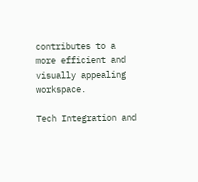contributes to a more efficient and visually appealing workspace.

Tech Integration and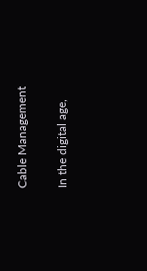Cable Management

In the digital age,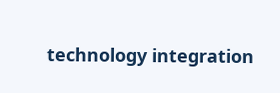technology integration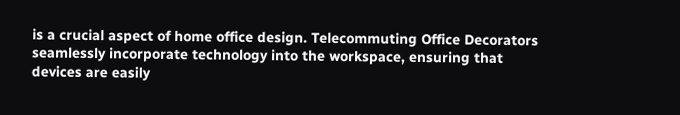is a crucial aspect of home office design. Telecommuting Office Decorators seamlessly incorporate technology into the workspace, ensuring that devices are easily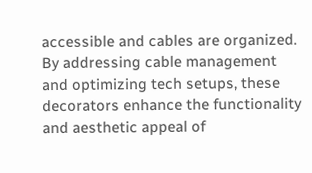accessible and cables are organized. By addressing cable management and optimizing tech setups, these decorators enhance the functionality and aesthetic appeal of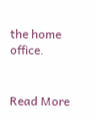the home office.


Read More